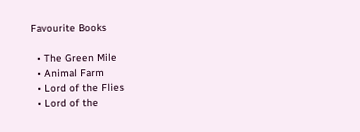Favourite Books

  • The Green Mile
  • Animal Farm
  • Lord of the Flies
  • Lord of the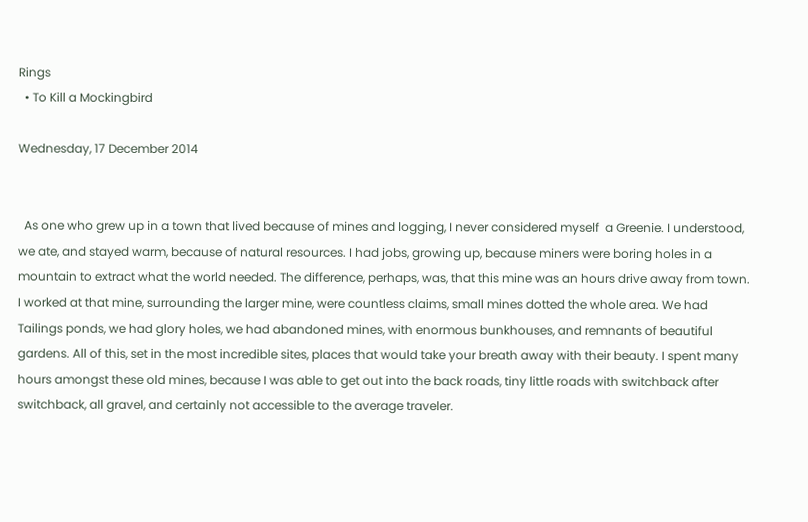Rings
  • To Kill a Mockingbird

Wednesday, 17 December 2014


  As one who grew up in a town that lived because of mines and logging, I never considered myself  a Greenie. I understood, we ate, and stayed warm, because of natural resources. I had jobs, growing up, because miners were boring holes in a mountain to extract what the world needed. The difference, perhaps, was, that this mine was an hours drive away from town. I worked at that mine, surrounding the larger mine, were countless claims, small mines dotted the whole area. We had Tailings ponds, we had glory holes, we had abandoned mines, with enormous bunkhouses, and remnants of beautiful gardens. All of this, set in the most incredible sites, places that would take your breath away with their beauty. I spent many hours amongst these old mines, because I was able to get out into the back roads, tiny little roads with switchback after switchback, all gravel, and certainly not accessible to the average traveler.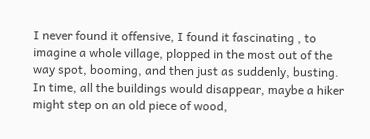I never found it offensive, I found it fascinating , to imagine a whole village, plopped in the most out of the way spot, booming, and then just as suddenly, busting. In time, all the buildings would disappear, maybe a hiker might step on an old piece of wood,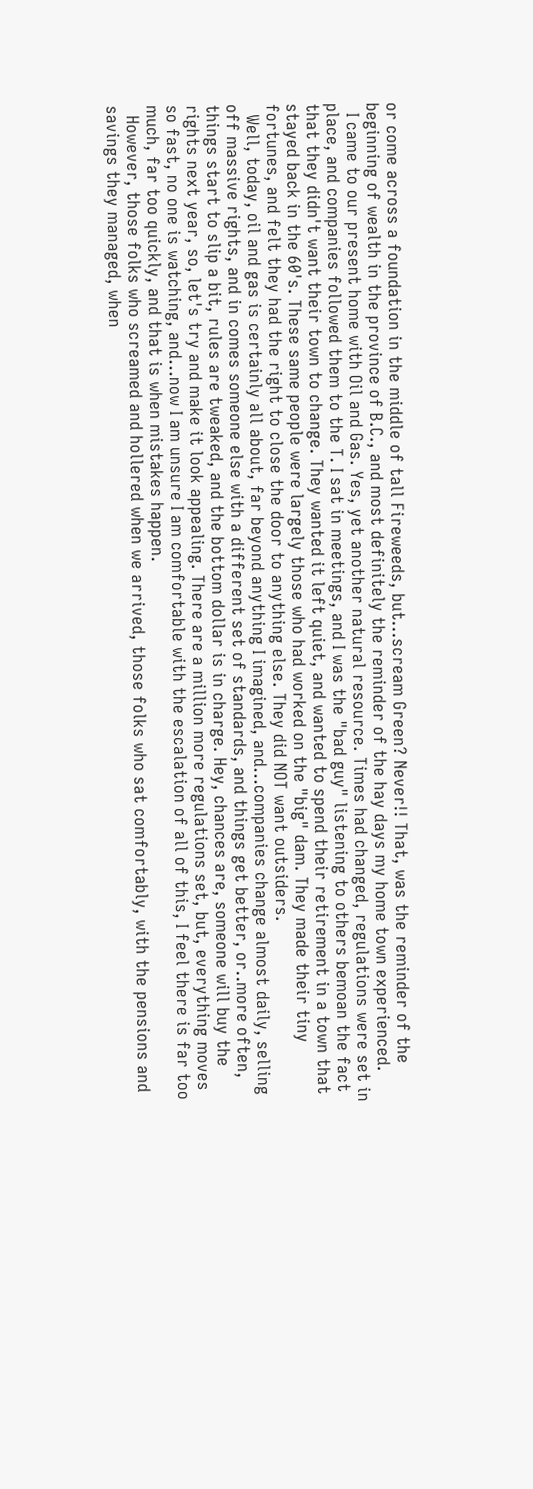or come across a foundation in the middle of tall Fireweeds, but...scream Green? Never!! That, was the reminder of the beginning of wealth in the province of B.C., and most definitely the reminder of the hay days my home town experienced.
  I came to our present home with Oil and Gas. Yes, yet another natural resource. Times had changed, regulations were set in place, and companies followed them to the T. I sat in meetings, and I was the "bad guy" listening to others bemoan the fact that they didn't want their town to change. They wanted it left quiet, and wanted to spend their retirement in a town that stayed back in the 60's. These same people were largely those who had worked on the "big" dam. They made their tiny fortunes, and felt they had the right to close the door to anything else. They did NOT want outsiders.
  Well, today, oil and gas is certainly all about, far beyond anything I imagined, and...companies change almost daily, selling off massive rights, and in comes someone else with a different set of standards, and things get better, or..more often, things start to slip a bit, rules are tweaked, and the bottom dollar is in charge. Hey, chances are, someone will buy the rights next year, so, let's try and make it look appealing. There are a million more regulations set, but, everything moves so fast, no one is watching, and...now I am unsure I am comfortable with the escalation of all of this, I feel there is far too much, far too quickly, and that is when mistakes happen.
  However, those folks who screamed and hollered when we arrived, those folks who sat comfortably, with the pensions and savings they managed, when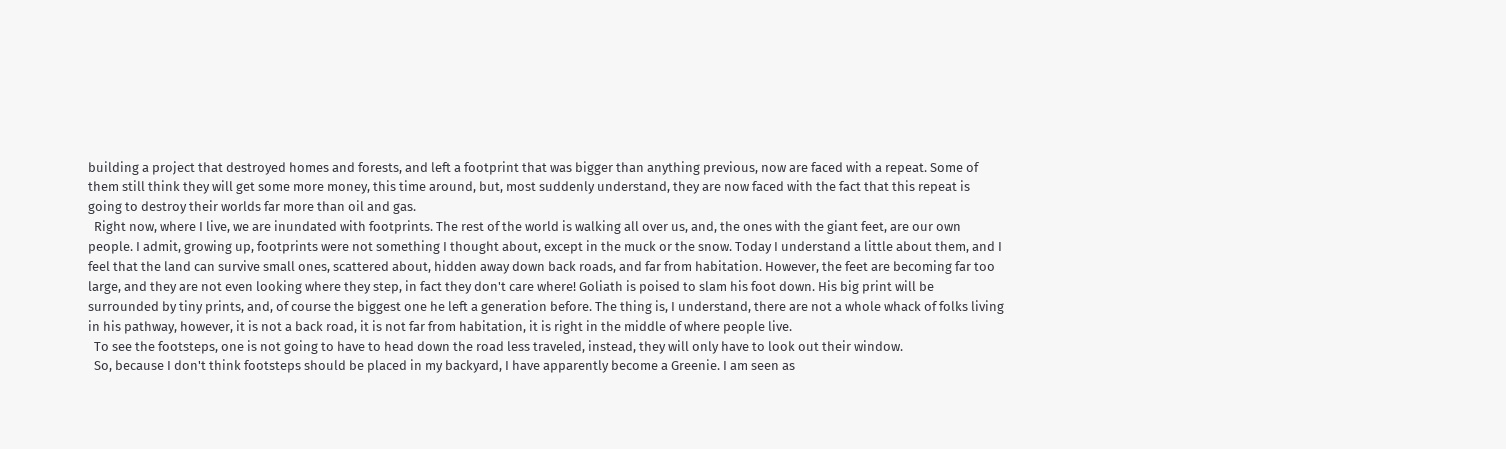building a project that destroyed homes and forests, and left a footprint that was bigger than anything previous, now are faced with a repeat. Some of them still think they will get some more money, this time around, but, most suddenly understand, they are now faced with the fact that this repeat is going to destroy their worlds far more than oil and gas.
  Right now, where I live, we are inundated with footprints. The rest of the world is walking all over us, and, the ones with the giant feet, are our own people. I admit, growing up, footprints were not something I thought about, except in the muck or the snow. Today I understand a little about them, and I feel that the land can survive small ones, scattered about, hidden away down back roads, and far from habitation. However, the feet are becoming far too large, and they are not even looking where they step, in fact they don't care where! Goliath is poised to slam his foot down. His big print will be surrounded by tiny prints, and, of course the biggest one he left a generation before. The thing is, I understand, there are not a whole whack of folks living in his pathway, however, it is not a back road, it is not far from habitation, it is right in the middle of where people live.
  To see the footsteps, one is not going to have to head down the road less traveled, instead, they will only have to look out their window.
  So, because I don't think footsteps should be placed in my backyard, I have apparently become a Greenie. I am seen as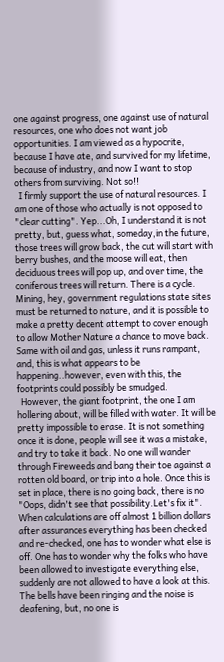one against progress, one against use of natural resources, one who does not want job opportunities. I am viewed as a hypocrite, because I have ate, and survived for my lifetime, because of industry, and now I want to stop others from surviving. Not so!!
  I firmly support the use of natural resources. I am one of those who actually is not opposed to "clear cutting". Yep...Oh, I understand it is not pretty, but, guess what, someday,in the future, those trees will grow back, the cut will start with berry bushes, and the moose will eat, then deciduous trees will pop up, and over time, the coniferous trees will return. There is a cycle. Mining, hey, government regulations state sites must be returned to nature, and it is possible to make a pretty decent attempt to cover enough to allow Mother Nature a chance to move back. Same with oil and gas, unless it runs rampant, and, this is what appears to be happening..however, even with this, the footprints could possibly be smudged.
  However, the giant footprint, the one I am hollering about, will be filled with water. It will be pretty impossible to erase. It is not something once it is done, people will see it was a mistake, and try to take it back. No one will wander through Fireweeds and bang their toe against a rotten old board, or trip into a hole. Once this is set in place, there is no going back, there is no "Oops, didn't see that possibility.Let's fix it". When calculations are off almost 1 billion dollars after assurances everything has been checked and re-checked, one has to wonder what else is off. One has to wonder why the folks who have been allowed to investigate everything else, suddenly are not allowed to have a look at this. The bells have been ringing and the noise is deafening, but, no one is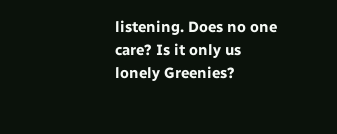listening. Does no one care? Is it only us lonely Greenies?